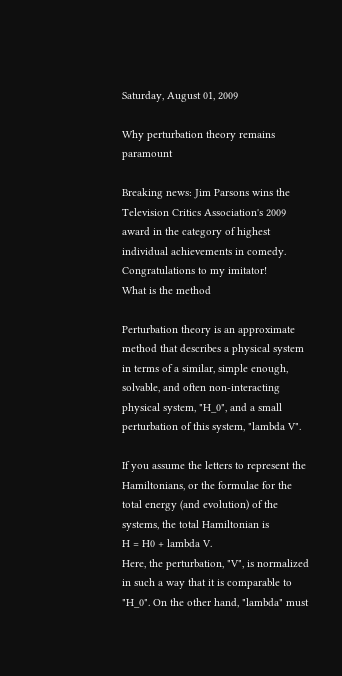Saturday, August 01, 2009

Why perturbation theory remains paramount

Breaking news: Jim Parsons wins the Television Critics Association's 2009 award in the category of highest individual achievements in comedy. Congratulations to my imitator!
What is the method

Perturbation theory is an approximate method that describes a physical system in terms of a similar, simple enough, solvable, and often non-interacting physical system, "H_0", and a small perturbation of this system, "lambda V".

If you assume the letters to represent the Hamiltonians, or the formulae for the total energy (and evolution) of the systems, the total Hamiltonian is
H = H0 + lambda V.
Here, the perturbation, "V", is normalized in such a way that it is comparable to "H_0". On the other hand, "lambda" must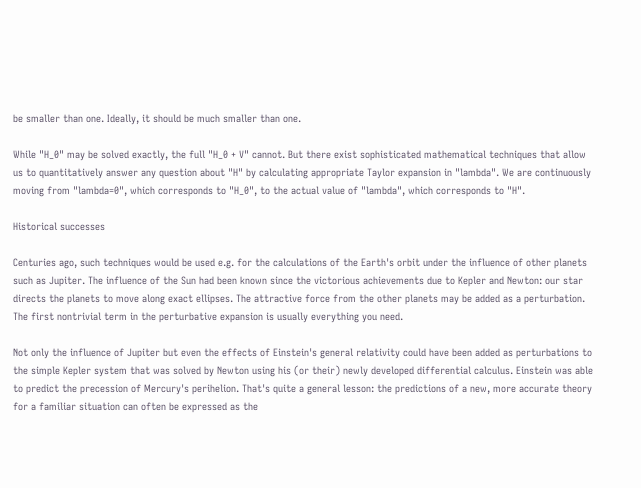be smaller than one. Ideally, it should be much smaller than one.

While "H_0" may be solved exactly, the full "H_0 + V" cannot. But there exist sophisticated mathematical techniques that allow us to quantitatively answer any question about "H" by calculating appropriate Taylor expansion in "lambda". We are continuously moving from "lambda=0", which corresponds to "H_0", to the actual value of "lambda", which corresponds to "H".

Historical successes

Centuries ago, such techniques would be used e.g. for the calculations of the Earth's orbit under the influence of other planets such as Jupiter. The influence of the Sun had been known since the victorious achievements due to Kepler and Newton: our star directs the planets to move along exact ellipses. The attractive force from the other planets may be added as a perturbation. The first nontrivial term in the perturbative expansion is usually everything you need.

Not only the influence of Jupiter but even the effects of Einstein's general relativity could have been added as perturbations to the simple Kepler system that was solved by Newton using his (or their) newly developed differential calculus. Einstein was able to predict the precession of Mercury's perihelion. That's quite a general lesson: the predictions of a new, more accurate theory for a familiar situation can often be expressed as the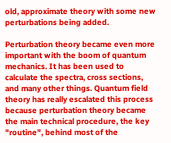old, approximate theory with some new perturbations being added.

Perturbation theory became even more important with the boom of quantum mechanics. It has been used to calculate the spectra, cross sections, and many other things. Quantum field theory has really escalated this process because perturbation theory became the main technical procedure, the key "routine", behind most of the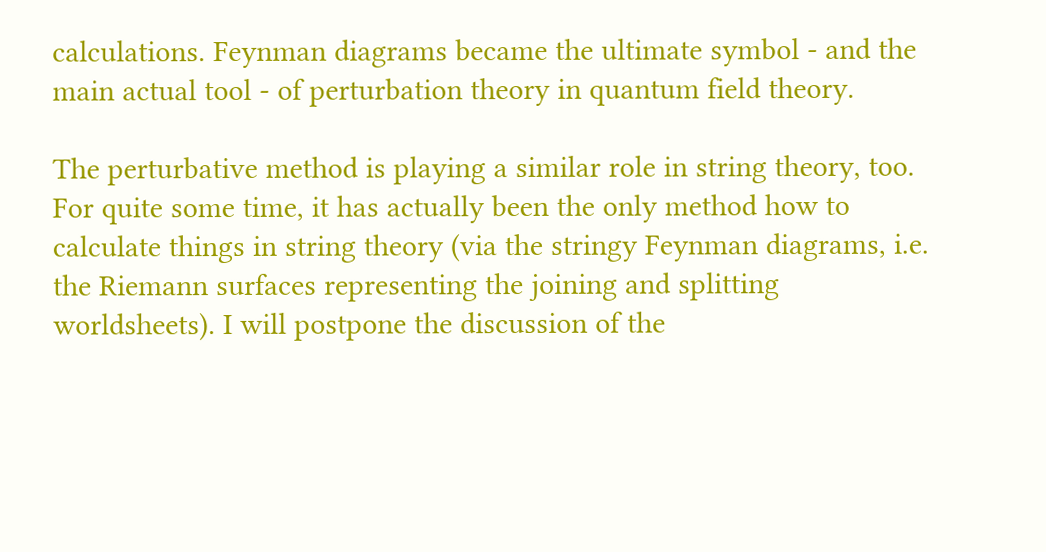calculations. Feynman diagrams became the ultimate symbol - and the main actual tool - of perturbation theory in quantum field theory.

The perturbative method is playing a similar role in string theory, too. For quite some time, it has actually been the only method how to calculate things in string theory (via the stringy Feynman diagrams, i.e. the Riemann surfaces representing the joining and splitting worldsheets). I will postpone the discussion of the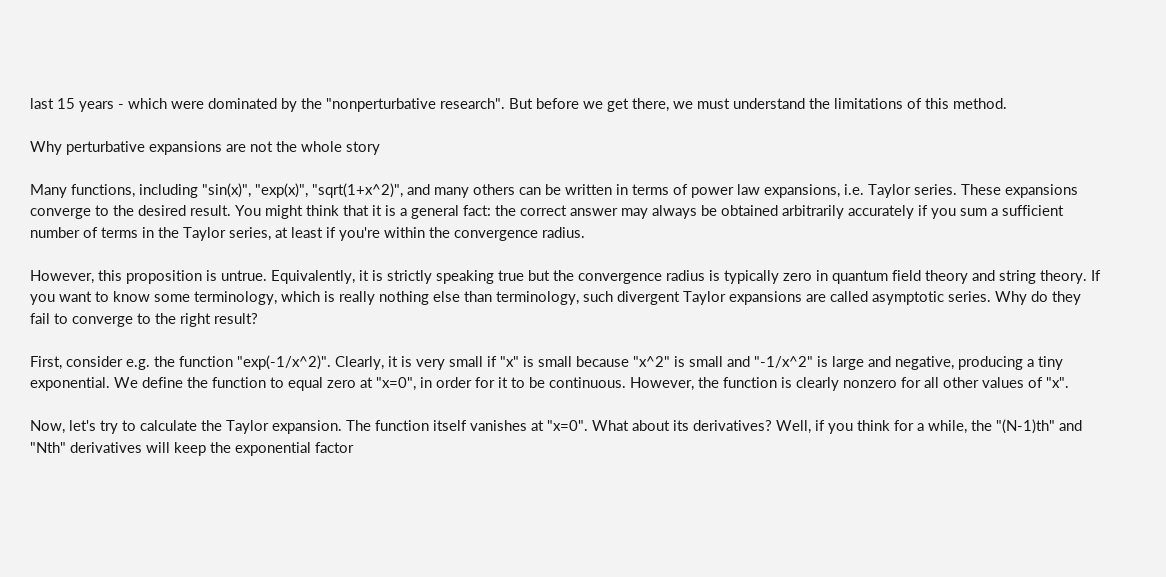last 15 years - which were dominated by the "nonperturbative research". But before we get there, we must understand the limitations of this method.

Why perturbative expansions are not the whole story

Many functions, including "sin(x)", "exp(x)", "sqrt(1+x^2)", and many others can be written in terms of power law expansions, i.e. Taylor series. These expansions converge to the desired result. You might think that it is a general fact: the correct answer may always be obtained arbitrarily accurately if you sum a sufficient number of terms in the Taylor series, at least if you're within the convergence radius.

However, this proposition is untrue. Equivalently, it is strictly speaking true but the convergence radius is typically zero in quantum field theory and string theory. If you want to know some terminology, which is really nothing else than terminology, such divergent Taylor expansions are called asymptotic series. Why do they fail to converge to the right result?

First, consider e.g. the function "exp(-1/x^2)". Clearly, it is very small if "x" is small because "x^2" is small and "-1/x^2" is large and negative, producing a tiny exponential. We define the function to equal zero at "x=0", in order for it to be continuous. However, the function is clearly nonzero for all other values of "x".

Now, let's try to calculate the Taylor expansion. The function itself vanishes at "x=0". What about its derivatives? Well, if you think for a while, the "(N-1)th" and "Nth" derivatives will keep the exponential factor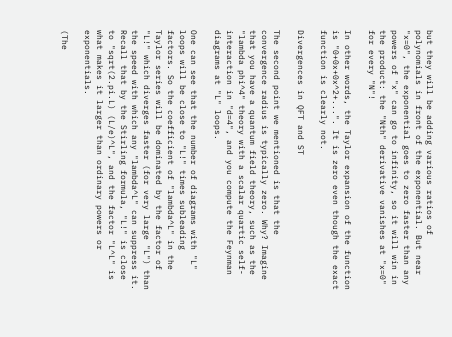but they will be adding various ratios of polynomials in front of the exponential. But near "x=0", the exponential goes to zero faster than any powers of "x" can go to infinity, so it will win in the product: the "Nth" derivative vanishes at "x=0" for every "N"!

In other words, the Taylor expansion of the function is "0+0x+0x^2+...". It is zero even though the exact function is clearly not.

Divergences in QFT and ST

The second point we mentioned is that the convergence radius is typically zero. Why? Imagine that you have a quantum field theory, such as the "lambda phi^4" theory with a scalar quartic self-interaction in "d=4", and you compute the Feynman diagrams at "L" loops.

One can see that the number of diagrams with "L" loops will be close to "L!" times subleading factors. So the coefficient of "lambda^L" in the Taylor series will be dominated by the factor of "L!" which diverges faster (for very large "L") than the speed with which any "lambda^L" can suppress it. Recall that by the Stirling formula, "L!" is close to "sqrt(2.pi.L) (L/e)^L", and the factor "L^L" is what makes it larger than ordinary powers or exponentials.

(The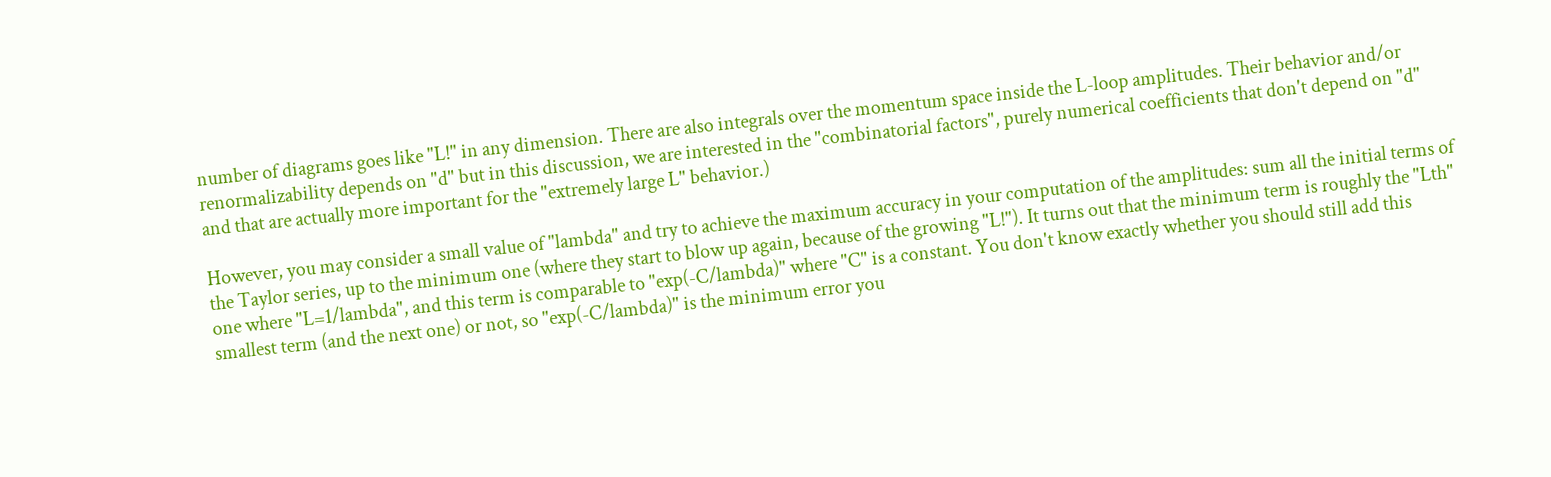number of diagrams goes like "L!" in any dimension. There are also integrals over the momentum space inside the L-loop amplitudes. Their behavior and/or renormalizability depends on "d" but in this discussion, we are interested in the "combinatorial factors", purely numerical coefficients that don't depend on "d" and that are actually more important for the "extremely large L" behavior.)

However, you may consider a small value of "lambda" and try to achieve the maximum accuracy in your computation of the amplitudes: sum all the initial terms of the Taylor series, up to the minimum one (where they start to blow up again, because of the growing "L!"). It turns out that the minimum term is roughly the "Lth" one where "L=1/lambda", and this term is comparable to "exp(-C/lambda)" where "C" is a constant. You don't know exactly whether you should still add this smallest term (and the next one) or not, so "exp(-C/lambda)" is the minimum error you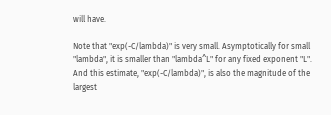will have.

Note that "exp(-C/lambda)" is very small. Asymptotically for small "lambda", it is smaller than "lambda^L" for any fixed exponent "L". And this estimate, "exp(-C/lambda)", is also the magnitude of the largest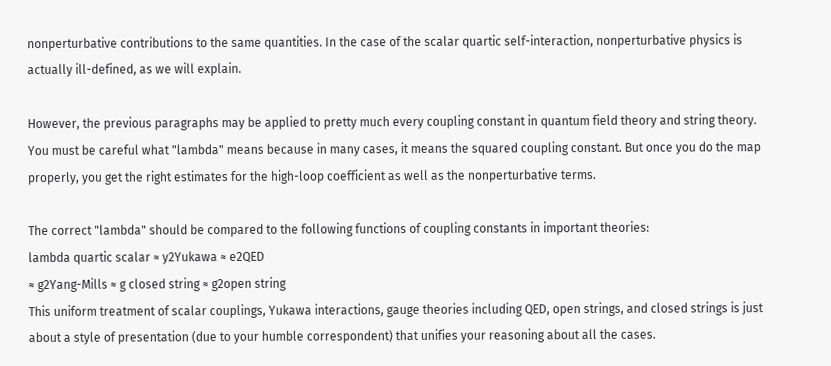nonperturbative contributions to the same quantities. In the case of the scalar quartic self-interaction, nonperturbative physics is actually ill-defined, as we will explain.

However, the previous paragraphs may be applied to pretty much every coupling constant in quantum field theory and string theory. You must be careful what "lambda" means because in many cases, it means the squared coupling constant. But once you do the map properly, you get the right estimates for the high-loop coefficient as well as the nonperturbative terms.

The correct "lambda" should be compared to the following functions of coupling constants in important theories:
lambda quartic scalar ≈ y2Yukawa ≈ e2QED
≈ g2Yang-Mills ≈ g closed string ≈ g2open string
This uniform treatment of scalar couplings, Yukawa interactions, gauge theories including QED, open strings, and closed strings is just about a style of presentation (due to your humble correspondent) that unifies your reasoning about all the cases.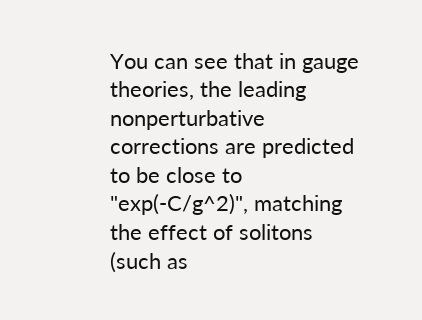You can see that in gauge theories, the leading nonperturbative corrections are predicted to be close to "exp(-C/g^2)", matching the effect of solitons (such as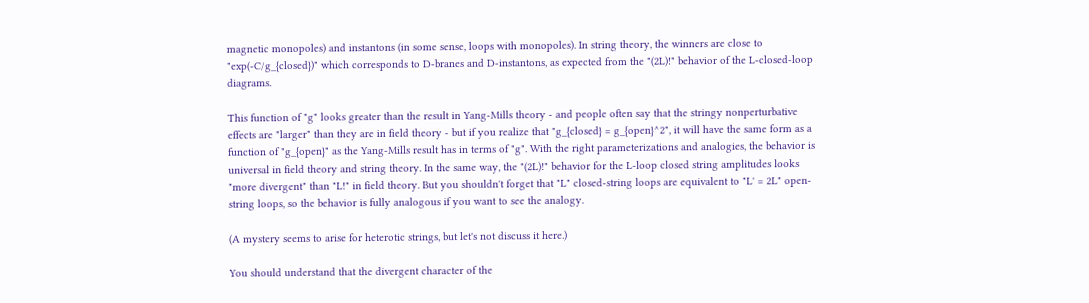magnetic monopoles) and instantons (in some sense, loops with monopoles). In string theory, the winners are close to "exp(-C/g_{closed})" which corresponds to D-branes and D-instantons, as expected from the "(2L)!" behavior of the L-closed-loop diagrams.

This function of "g" looks greater than the result in Yang-Mills theory - and people often say that the stringy nonperturbative effects are "larger" than they are in field theory - but if you realize that "g_{closed} = g_{open}^2", it will have the same form as a function of "g_{open}" as the Yang-Mills result has in terms of "g". With the right parameterizations and analogies, the behavior is universal in field theory and string theory. In the same way, the "(2L)!" behavior for the L-loop closed string amplitudes looks "more divergent" than "L!" in field theory. But you shouldn't forget that "L" closed-string loops are equivalent to "L' = 2L" open-string loops, so the behavior is fully analogous if you want to see the analogy.

(A mystery seems to arise for heterotic strings, but let's not discuss it here.)

You should understand that the divergent character of the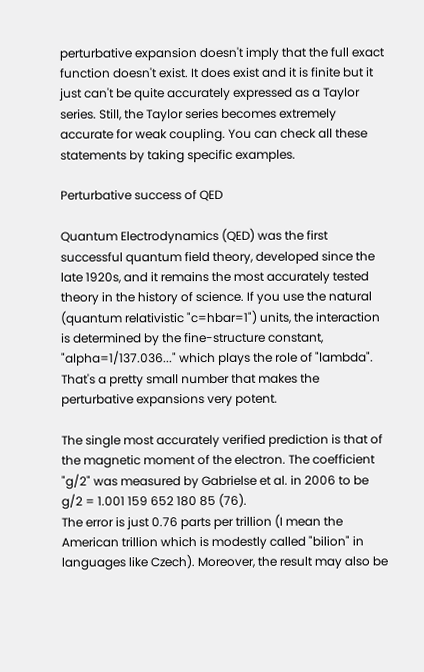perturbative expansion doesn't imply that the full exact function doesn't exist. It does exist and it is finite but it just can't be quite accurately expressed as a Taylor series. Still, the Taylor series becomes extremely accurate for weak coupling. You can check all these statements by taking specific examples.

Perturbative success of QED

Quantum Electrodynamics (QED) was the first successful quantum field theory, developed since the late 1920s, and it remains the most accurately tested theory in the history of science. If you use the natural (quantum relativistic "c=hbar=1") units, the interaction is determined by the fine-structure constant, "alpha=1/137.036..." which plays the role of "lambda". That's a pretty small number that makes the perturbative expansions very potent.

The single most accurately verified prediction is that of the magnetic moment of the electron. The coefficient "g/2" was measured by Gabrielse et al. in 2006 to be
g/2 = 1.001 159 652 180 85 (76).
The error is just 0.76 parts per trillion (I mean the American trillion which is modestly called "bilion" in languages like Czech). Moreover, the result may also be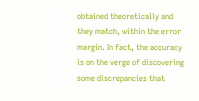obtained theoretically and they match, within the error margin. In fact, the accuracy is on the verge of discovering some discrepancies that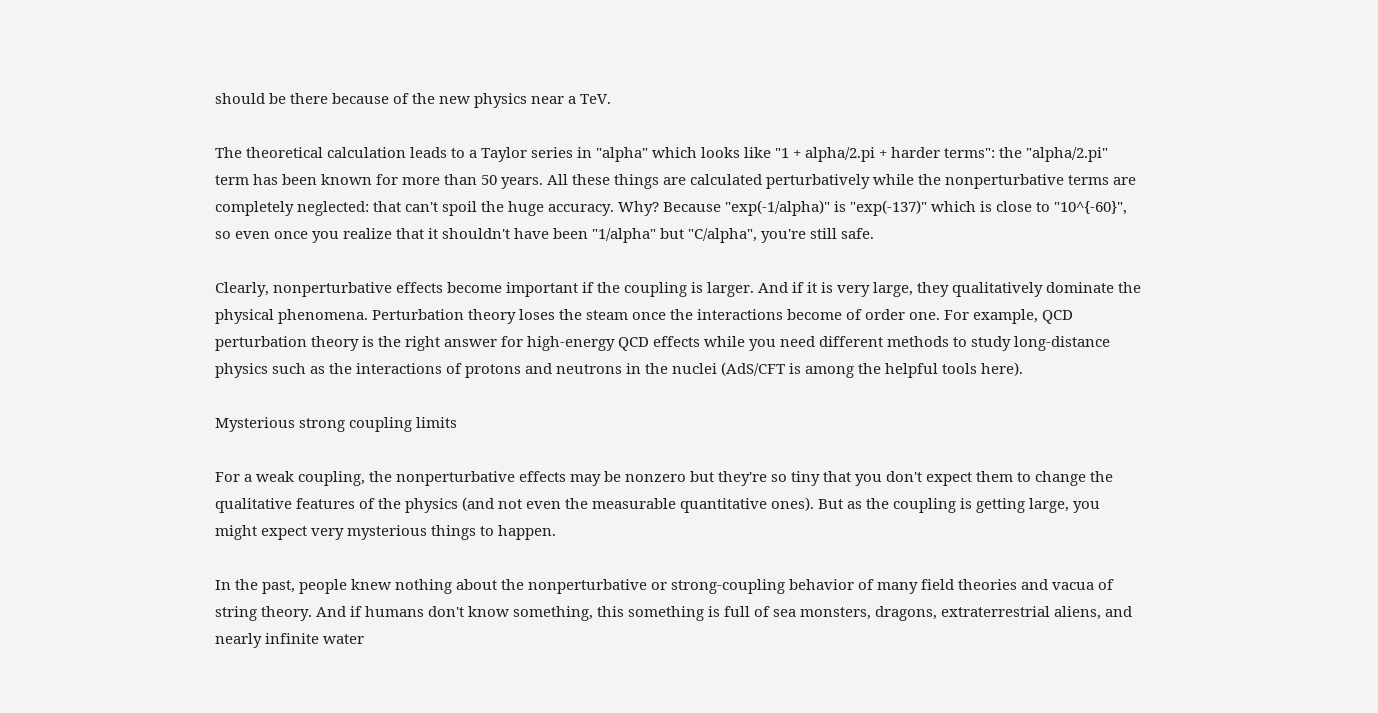should be there because of the new physics near a TeV.

The theoretical calculation leads to a Taylor series in "alpha" which looks like "1 + alpha/2.pi + harder terms": the "alpha/2.pi" term has been known for more than 50 years. All these things are calculated perturbatively while the nonperturbative terms are completely neglected: that can't spoil the huge accuracy. Why? Because "exp(-1/alpha)" is "exp(-137)" which is close to "10^{-60}", so even once you realize that it shouldn't have been "1/alpha" but "C/alpha", you're still safe.

Clearly, nonperturbative effects become important if the coupling is larger. And if it is very large, they qualitatively dominate the physical phenomena. Perturbation theory loses the steam once the interactions become of order one. For example, QCD perturbation theory is the right answer for high-energy QCD effects while you need different methods to study long-distance physics such as the interactions of protons and neutrons in the nuclei (AdS/CFT is among the helpful tools here).

Mysterious strong coupling limits

For a weak coupling, the nonperturbative effects may be nonzero but they're so tiny that you don't expect them to change the qualitative features of the physics (and not even the measurable quantitative ones). But as the coupling is getting large, you might expect very mysterious things to happen.

In the past, people knew nothing about the nonperturbative or strong-coupling behavior of many field theories and vacua of string theory. And if humans don't know something, this something is full of sea monsters, dragons, extraterrestrial aliens, and nearly infinite water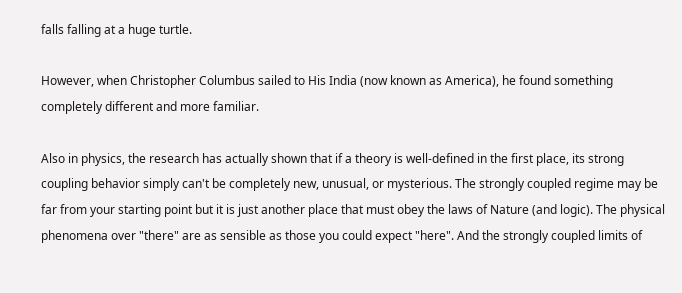falls falling at a huge turtle.

However, when Christopher Columbus sailed to His India (now known as America), he found something completely different and more familiar.

Also in physics, the research has actually shown that if a theory is well-defined in the first place, its strong coupling behavior simply can't be completely new, unusual, or mysterious. The strongly coupled regime may be far from your starting point but it is just another place that must obey the laws of Nature (and logic). The physical phenomena over "there" are as sensible as those you could expect "here". And the strongly coupled limits of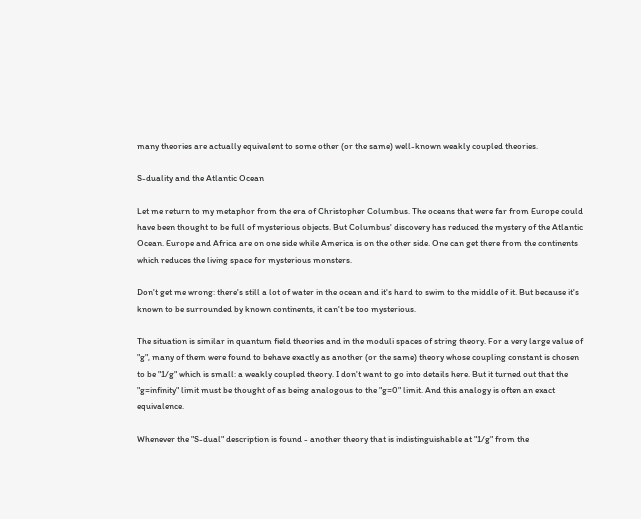many theories are actually equivalent to some other (or the same) well-known weakly coupled theories.

S-duality and the Atlantic Ocean

Let me return to my metaphor from the era of Christopher Columbus. The oceans that were far from Europe could have been thought to be full of mysterious objects. But Columbus' discovery has reduced the mystery of the Atlantic Ocean. Europe and Africa are on one side while America is on the other side. One can get there from the continents which reduces the living space for mysterious monsters.

Don't get me wrong: there's still a lot of water in the ocean and it's hard to swim to the middle of it. But because it's known to be surrounded by known continents, it can't be too mysterious.

The situation is similar in quantum field theories and in the moduli spaces of string theory. For a very large value of "g", many of them were found to behave exactly as another (or the same) theory whose coupling constant is chosen to be "1/g" which is small: a weakly coupled theory. I don't want to go into details here. But it turned out that the "g=infinity" limit must be thought of as being analogous to the "g=0" limit. And this analogy is often an exact equivalence.

Whenever the "S-dual" description is found - another theory that is indistinguishable at "1/g" from the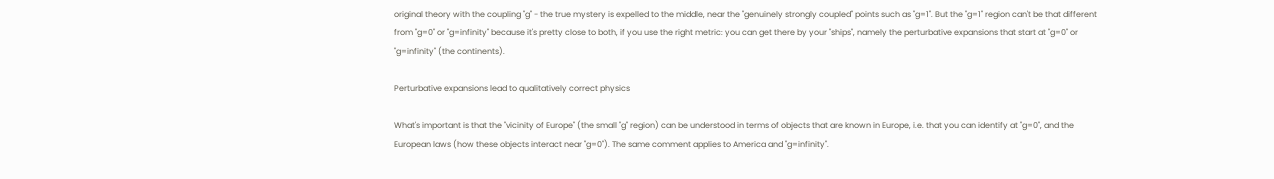original theory with the coupling "g" - the true mystery is expelled to the middle, near the "genuinely strongly coupled" points such as "g=1". But the "g=1" region can't be that different from "g=0" or "g=infinity" because it's pretty close to both, if you use the right metric: you can get there by your "ships", namely the perturbative expansions that start at "g=0" or "g=infinity" (the continents).

Perturbative expansions lead to qualitatively correct physics

What's important is that the "vicinity of Europe" (the small "g" region) can be understood in terms of objects that are known in Europe, i.e. that you can identify at "g=0", and the European laws (how these objects interact near "g=0"). The same comment applies to America and "g=infinity".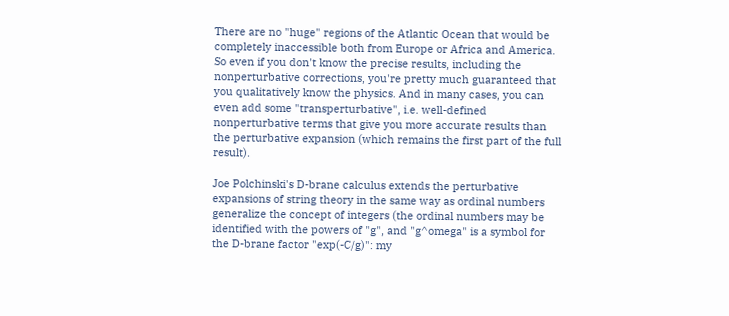There are no "huge" regions of the Atlantic Ocean that would be completely inaccessible both from Europe or Africa and America. So even if you don't know the precise results, including the nonperturbative corrections, you're pretty much guaranteed that you qualitatively know the physics. And in many cases, you can even add some "transperturbative", i.e. well-defined nonperturbative terms that give you more accurate results than the perturbative expansion (which remains the first part of the full result).

Joe Polchinski's D-brane calculus extends the perturbative expansions of string theory in the same way as ordinal numbers generalize the concept of integers (the ordinal numbers may be identified with the powers of "g", and "g^omega" is a symbol for the D-brane factor "exp(-C/g)": my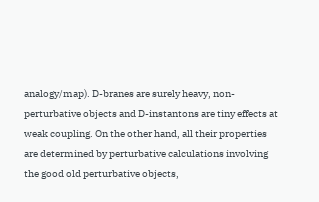analogy/map). D-branes are surely heavy, non-perturbative objects and D-instantons are tiny effects at weak coupling. On the other hand, all their properties are determined by perturbative calculations involving the good old perturbative objects,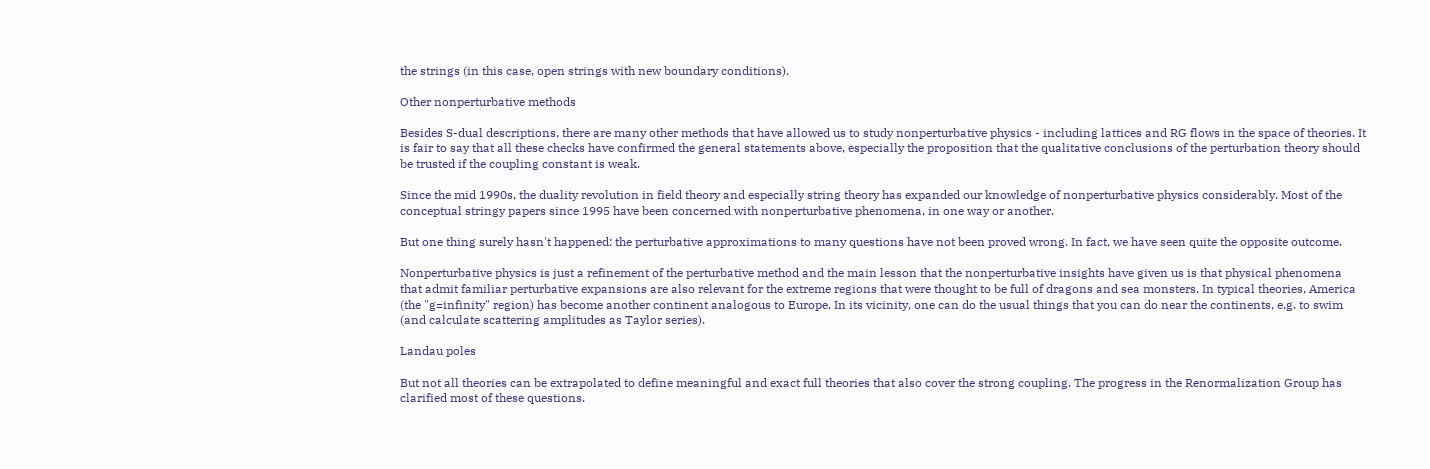the strings (in this case, open strings with new boundary conditions).

Other nonperturbative methods

Besides S-dual descriptions, there are many other methods that have allowed us to study nonperturbative physics - including lattices and RG flows in the space of theories. It is fair to say that all these checks have confirmed the general statements above, especially the proposition that the qualitative conclusions of the perturbation theory should be trusted if the coupling constant is weak.

Since the mid 1990s, the duality revolution in field theory and especially string theory has expanded our knowledge of nonperturbative physics considerably. Most of the conceptual stringy papers since 1995 have been concerned with nonperturbative phenomena, in one way or another.

But one thing surely hasn't happened: the perturbative approximations to many questions have not been proved wrong. In fact, we have seen quite the opposite outcome.

Nonperturbative physics is just a refinement of the perturbative method and the main lesson that the nonperturbative insights have given us is that physical phenomena that admit familiar perturbative expansions are also relevant for the extreme regions that were thought to be full of dragons and sea monsters. In typical theories, America (the "g=infinity" region) has become another continent analogous to Europe. In its vicinity, one can do the usual things that you can do near the continents, e.g. to swim (and calculate scattering amplitudes as Taylor series).

Landau poles

But not all theories can be extrapolated to define meaningful and exact full theories that also cover the strong coupling. The progress in the Renormalization Group has clarified most of these questions.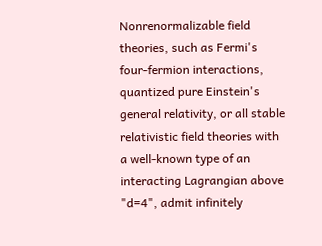Nonrenormalizable field theories, such as Fermi's four-fermion interactions, quantized pure Einstein's general relativity, or all stable relativistic field theories with a well-known type of an interacting Lagrangian above "d=4", admit infinitely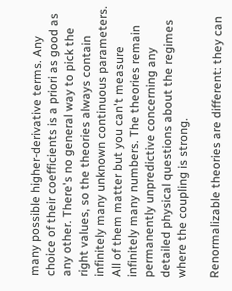many possible higher-derivative terms. Any choice of their coefficients is a priori as good as any other. There's no general way to pick the right values, so the theories always contain infinitely many unknown continuous parameters. All of them matter but you can't measure infinitely many numbers. The theories remain permanently unpredictive concerning any detailed physical questions about the regimes where the coupling is strong.

Renormalizable theories are different: they can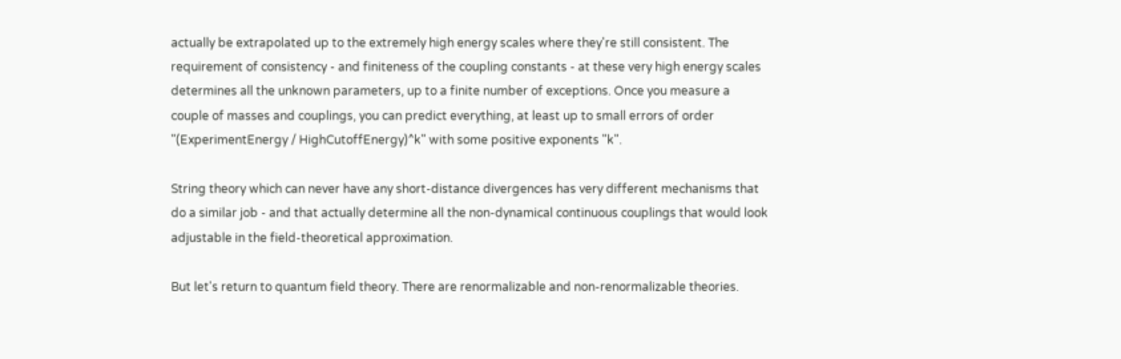actually be extrapolated up to the extremely high energy scales where they're still consistent. The requirement of consistency - and finiteness of the coupling constants - at these very high energy scales determines all the unknown parameters, up to a finite number of exceptions. Once you measure a couple of masses and couplings, you can predict everything, at least up to small errors of order "(ExperimentEnergy / HighCutoffEnergy)^k" with some positive exponents "k".

String theory which can never have any short-distance divergences has very different mechanisms that do a similar job - and that actually determine all the non-dynamical continuous couplings that would look adjustable in the field-theoretical approximation.

But let's return to quantum field theory. There are renormalizable and non-renormalizable theories.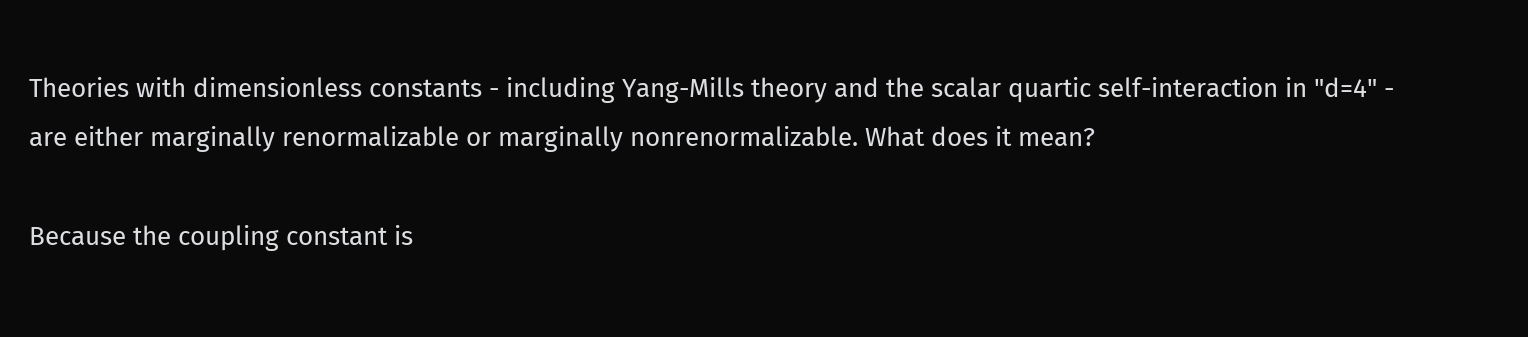Theories with dimensionless constants - including Yang-Mills theory and the scalar quartic self-interaction in "d=4" - are either marginally renormalizable or marginally nonrenormalizable. What does it mean?

Because the coupling constant is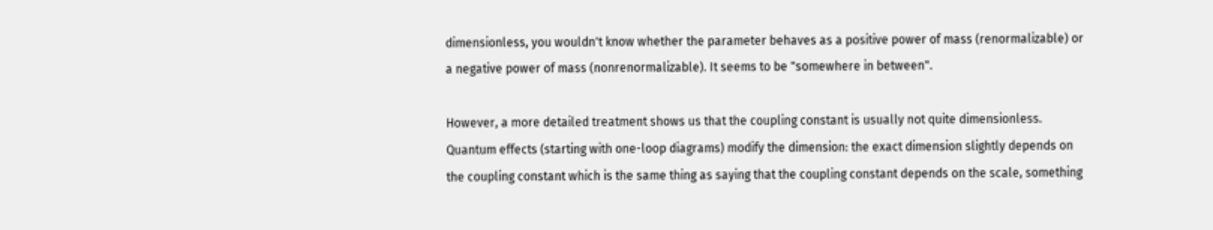dimensionless, you wouldn't know whether the parameter behaves as a positive power of mass (renormalizable) or a negative power of mass (nonrenormalizable). It seems to be "somewhere in between".

However, a more detailed treatment shows us that the coupling constant is usually not quite dimensionless. Quantum effects (starting with one-loop diagrams) modify the dimension: the exact dimension slightly depends on the coupling constant which is the same thing as saying that the coupling constant depends on the scale, something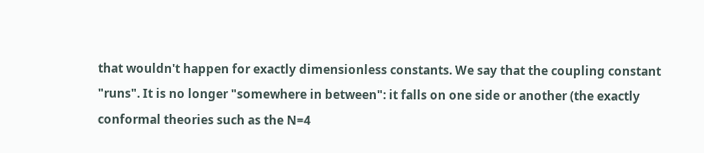that wouldn't happen for exactly dimensionless constants. We say that the coupling constant "runs". It is no longer "somewhere in between": it falls on one side or another (the exactly conformal theories such as the N=4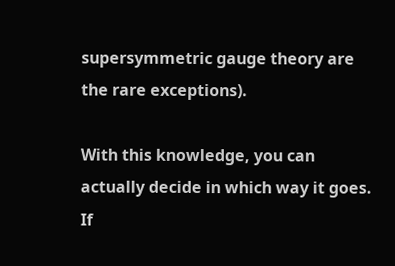supersymmetric gauge theory are the rare exceptions).

With this knowledge, you can actually decide in which way it goes. If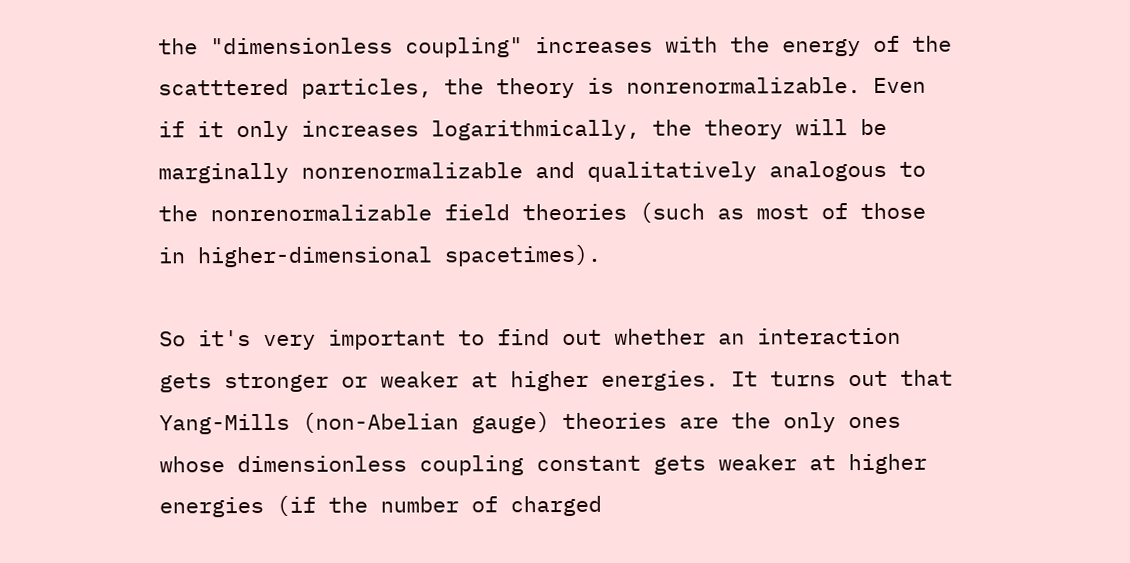the "dimensionless coupling" increases with the energy of the scatttered particles, the theory is nonrenormalizable. Even if it only increases logarithmically, the theory will be marginally nonrenormalizable and qualitatively analogous to the nonrenormalizable field theories (such as most of those in higher-dimensional spacetimes).

So it's very important to find out whether an interaction gets stronger or weaker at higher energies. It turns out that Yang-Mills (non-Abelian gauge) theories are the only ones whose dimensionless coupling constant gets weaker at higher energies (if the number of charged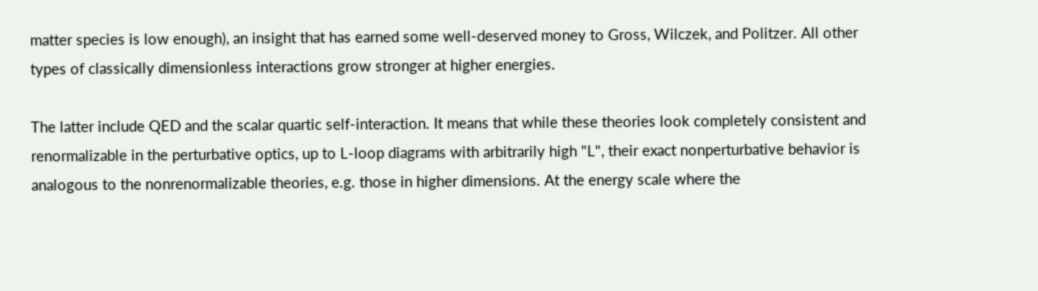matter species is low enough), an insight that has earned some well-deserved money to Gross, Wilczek, and Politzer. All other types of classically dimensionless interactions grow stronger at higher energies.

The latter include QED and the scalar quartic self-interaction. It means that while these theories look completely consistent and renormalizable in the perturbative optics, up to L-loop diagrams with arbitrarily high "L", their exact nonperturbative behavior is analogous to the nonrenormalizable theories, e.g. those in higher dimensions. At the energy scale where the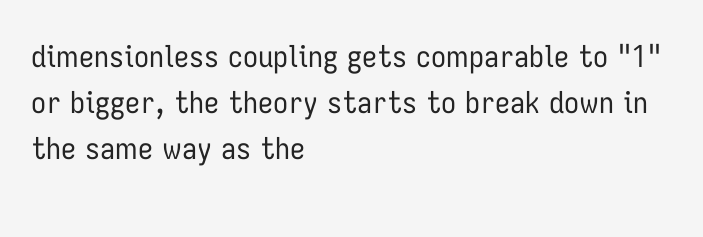dimensionless coupling gets comparable to "1" or bigger, the theory starts to break down in the same way as the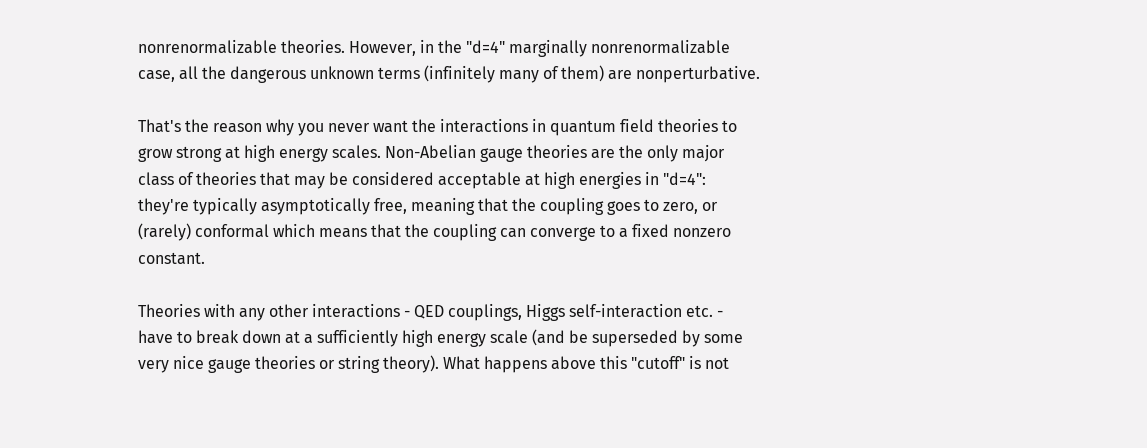nonrenormalizable theories. However, in the "d=4" marginally nonrenormalizable case, all the dangerous unknown terms (infinitely many of them) are nonperturbative.

That's the reason why you never want the interactions in quantum field theories to grow strong at high energy scales. Non-Abelian gauge theories are the only major class of theories that may be considered acceptable at high energies in "d=4": they're typically asymptotically free, meaning that the coupling goes to zero, or (rarely) conformal which means that the coupling can converge to a fixed nonzero constant.

Theories with any other interactions - QED couplings, Higgs self-interaction etc. - have to break down at a sufficiently high energy scale (and be superseded by some very nice gauge theories or string theory). What happens above this "cutoff" is not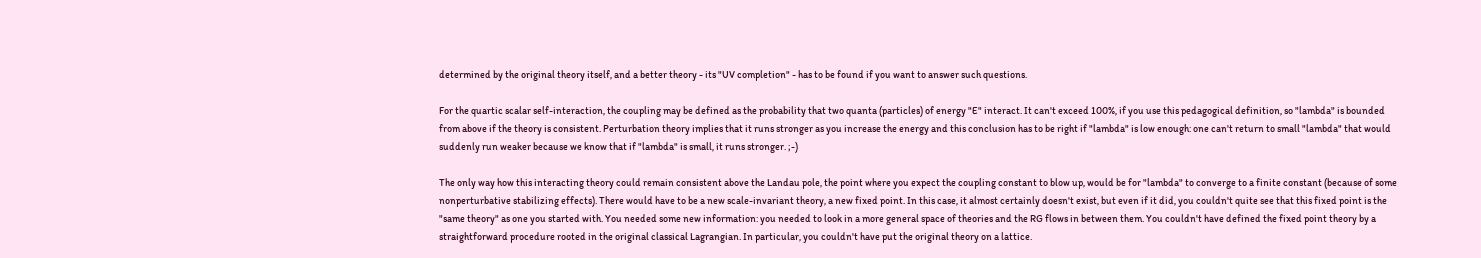determined by the original theory itself, and a better theory - its "UV completion" - has to be found if you want to answer such questions.

For the quartic scalar self-interaction, the coupling may be defined as the probability that two quanta (particles) of energy "E" interact. It can't exceed 100%, if you use this pedagogical definition, so "lambda" is bounded from above if the theory is consistent. Perturbation theory implies that it runs stronger as you increase the energy and this conclusion has to be right if "lambda" is low enough: one can't return to small "lambda" that would suddenly run weaker because we know that if "lambda" is small, it runs stronger. ;-)

The only way how this interacting theory could remain consistent above the Landau pole, the point where you expect the coupling constant to blow up, would be for "lambda" to converge to a finite constant (because of some nonperturbative stabilizing effects). There would have to be a new scale-invariant theory, a new fixed point. In this case, it almost certainly doesn't exist, but even if it did, you couldn't quite see that this fixed point is the "same theory" as one you started with. You needed some new information: you needed to look in a more general space of theories and the RG flows in between them. You couldn't have defined the fixed point theory by a straightforward procedure rooted in the original classical Lagrangian. In particular, you couldn't have put the original theory on a lattice.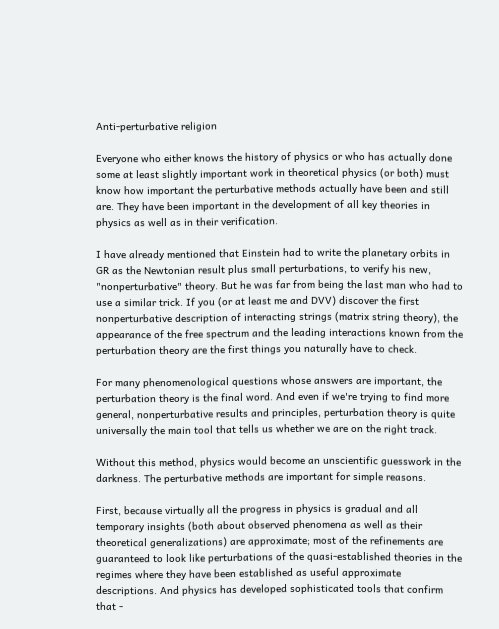Anti-perturbative religion

Everyone who either knows the history of physics or who has actually done some at least slightly important work in theoretical physics (or both) must know how important the perturbative methods actually have been and still are. They have been important in the development of all key theories in physics as well as in their verification.

I have already mentioned that Einstein had to write the planetary orbits in GR as the Newtonian result plus small perturbations, to verify his new, "nonperturbative" theory. But he was far from being the last man who had to use a similar trick. If you (or at least me and DVV) discover the first nonperturbative description of interacting strings (matrix string theory), the appearance of the free spectrum and the leading interactions known from the perturbation theory are the first things you naturally have to check.

For many phenomenological questions whose answers are important, the perturbation theory is the final word. And even if we're trying to find more general, nonperturbative results and principles, perturbation theory is quite universally the main tool that tells us whether we are on the right track.

Without this method, physics would become an unscientific guesswork in the darkness. The perturbative methods are important for simple reasons.

First, because virtually all the progress in physics is gradual and all temporary insights (both about observed phenomena as well as their theoretical generalizations) are approximate; most of the refinements are guaranteed to look like perturbations of the quasi-established theories in the regimes where they have been established as useful approximate descriptions. And physics has developed sophisticated tools that confirm that -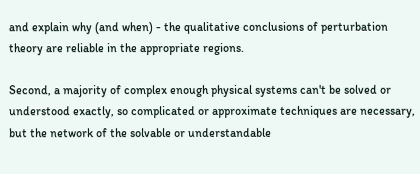and explain why (and when) - the qualitative conclusions of perturbation theory are reliable in the appropriate regions.

Second, a majority of complex enough physical systems can't be solved or understood exactly, so complicated or approximate techniques are necessary, but the network of the solvable or understandable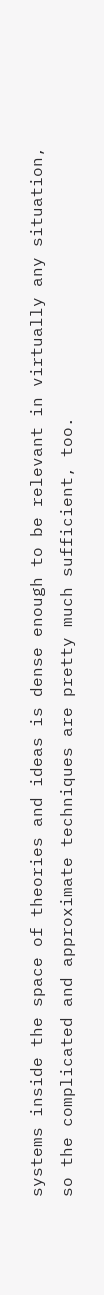systems inside the space of theories and ideas is dense enough to be relevant in virtually any situation, so the complicated and approximate techniques are pretty much sufficient, too.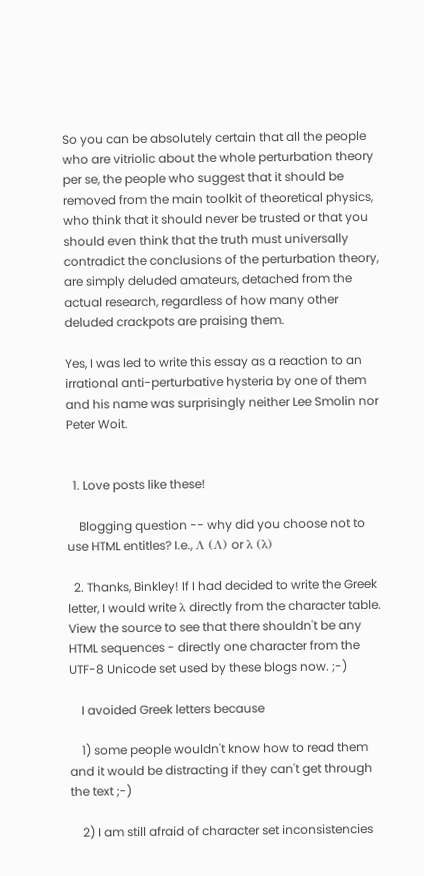So you can be absolutely certain that all the people who are vitriolic about the whole perturbation theory per se, the people who suggest that it should be removed from the main toolkit of theoretical physics, who think that it should never be trusted or that you should even think that the truth must universally contradict the conclusions of the perturbation theory, are simply deluded amateurs, detached from the actual research, regardless of how many other deluded crackpots are praising them.

Yes, I was led to write this essay as a reaction to an irrational anti-perturbative hysteria by one of them and his name was surprisingly neither Lee Smolin nor Peter Woit.


  1. Love posts like these!

    Blogging question -- why did you choose not to use HTML entitles? I.e., Λ (Λ) or λ (λ)

  2. Thanks, Binkley! If I had decided to write the Greek letter, I would write λ directly from the character table. View the source to see that there shouldn't be any HTML sequences - directly one character from the UTF-8 Unicode set used by these blogs now. ;-)

    I avoided Greek letters because

    1) some people wouldn't know how to read them and it would be distracting if they can't get through the text ;-)

    2) I am still afraid of character set inconsistencies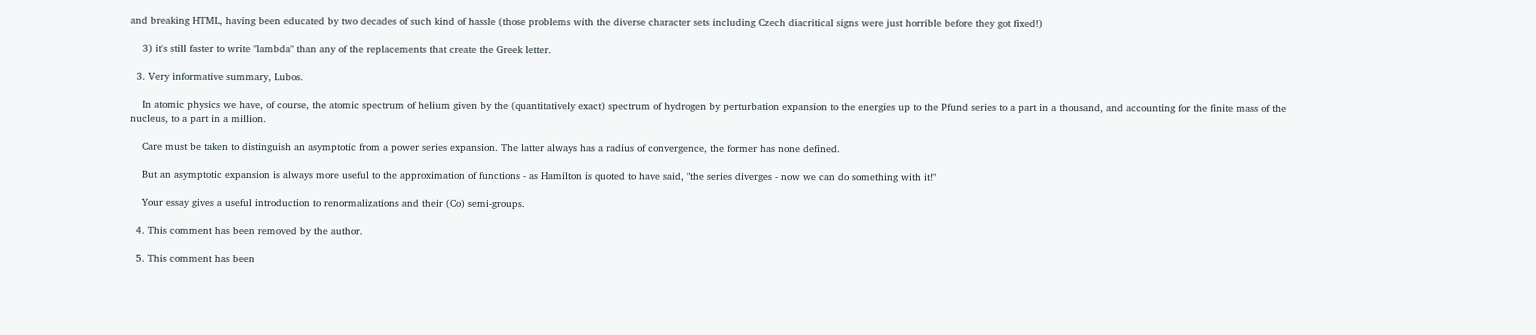and breaking HTML, having been educated by two decades of such kind of hassle (those problems with the diverse character sets including Czech diacritical signs were just horrible before they got fixed!)

    3) it's still faster to write "lambda" than any of the replacements that create the Greek letter.

  3. Very informative summary, Lubos.

    In atomic physics we have, of course, the atomic spectrum of helium given by the (quantitatively exact) spectrum of hydrogen by perturbation expansion to the energies up to the Pfund series to a part in a thousand, and accounting for the finite mass of the nucleus, to a part in a million.

    Care must be taken to distinguish an asymptotic from a power series expansion. The latter always has a radius of convergence, the former has none defined.

    But an asymptotic expansion is always more useful to the approximation of functions - as Hamilton is quoted to have said, "the series diverges - now we can do something with it!"

    Your essay gives a useful introduction to renormalizations and their (Co) semi-groups.

  4. This comment has been removed by the author.

  5. This comment has been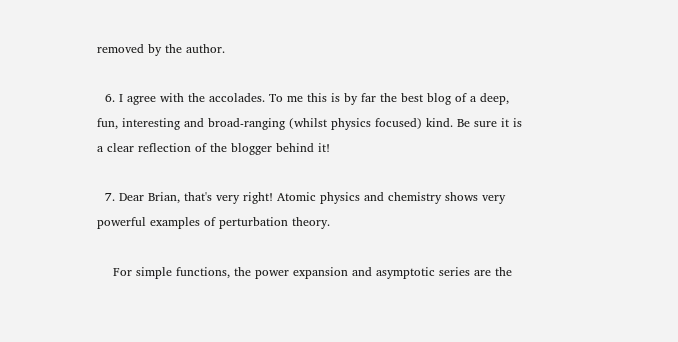removed by the author.

  6. I agree with the accolades. To me this is by far the best blog of a deep, fun, interesting and broad-ranging (whilst physics focused) kind. Be sure it is a clear reflection of the blogger behind it!

  7. Dear Brian, that's very right! Atomic physics and chemistry shows very powerful examples of perturbation theory.

    For simple functions, the power expansion and asymptotic series are the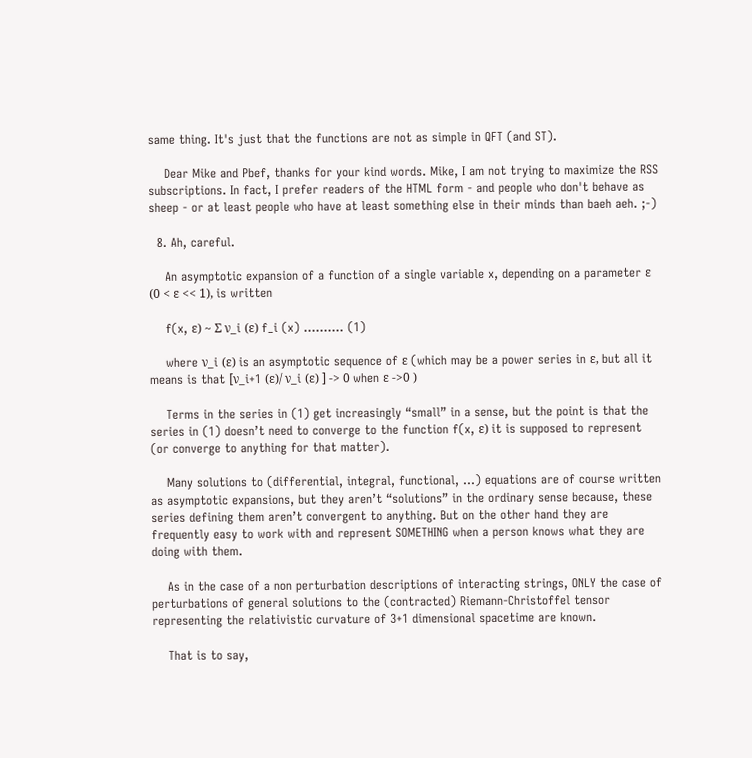same thing. It's just that the functions are not as simple in QFT (and ST).

    Dear Mike and Pbef, thanks for your kind words. Mike, I am not trying to maximize the RSS subscriptions. In fact, I prefer readers of the HTML form - and people who don't behave as sheep - or at least people who have at least something else in their minds than baeh aeh. ;-)

  8. Ah, careful.

    An asymptotic expansion of a function of a single variable x, depending on a parameter ε (0 < ε << 1), is written

    f(x, ε) ~ Σ ν_i (ε) f_i (x) .......... (1)

    where ν_i (ε) is an asymptotic sequence of ε (which may be a power series in ε, but all it means is that [ν_i+1 (ε)/ ν_i (ε) ] -> 0 when ε ->0 )

    Terms in the series in (1) get increasingly “small” in a sense, but the point is that the series in (1) doesn’t need to converge to the function f(x, ε) it is supposed to represent (or converge to anything for that matter).

    Many solutions to (differential, integral, functional, ...) equations are of course written as asymptotic expansions, but they aren’t “solutions” in the ordinary sense because, these series defining them aren’t convergent to anything. But on the other hand they are frequently easy to work with and represent SOMETHING when a person knows what they are doing with them.

    As in the case of a non perturbation descriptions of interacting strings, ONLY the case of perturbations of general solutions to the (contracted) Riemann-Christoffel tensor representing the relativistic curvature of 3+1 dimensional spacetime are known.

    That is to say,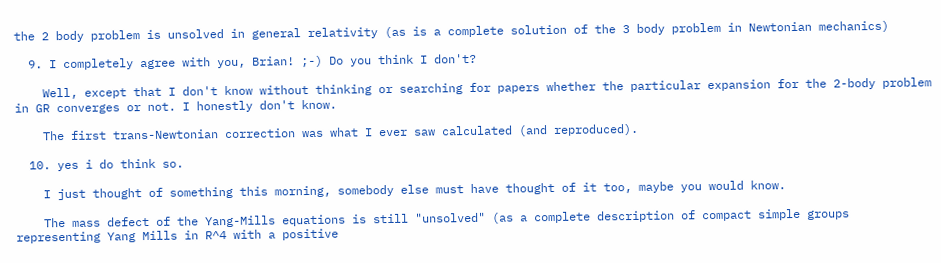the 2 body problem is unsolved in general relativity (as is a complete solution of the 3 body problem in Newtonian mechanics)

  9. I completely agree with you, Brian! ;-) Do you think I don't?

    Well, except that I don't know without thinking or searching for papers whether the particular expansion for the 2-body problem in GR converges or not. I honestly don't know.

    The first trans-Newtonian correction was what I ever saw calculated (and reproduced).

  10. yes i do think so.

    I just thought of something this morning, somebody else must have thought of it too, maybe you would know.

    The mass defect of the Yang-Mills equations is still "unsolved" (as a complete description of compact simple groups representing Yang Mills in R^4 with a positive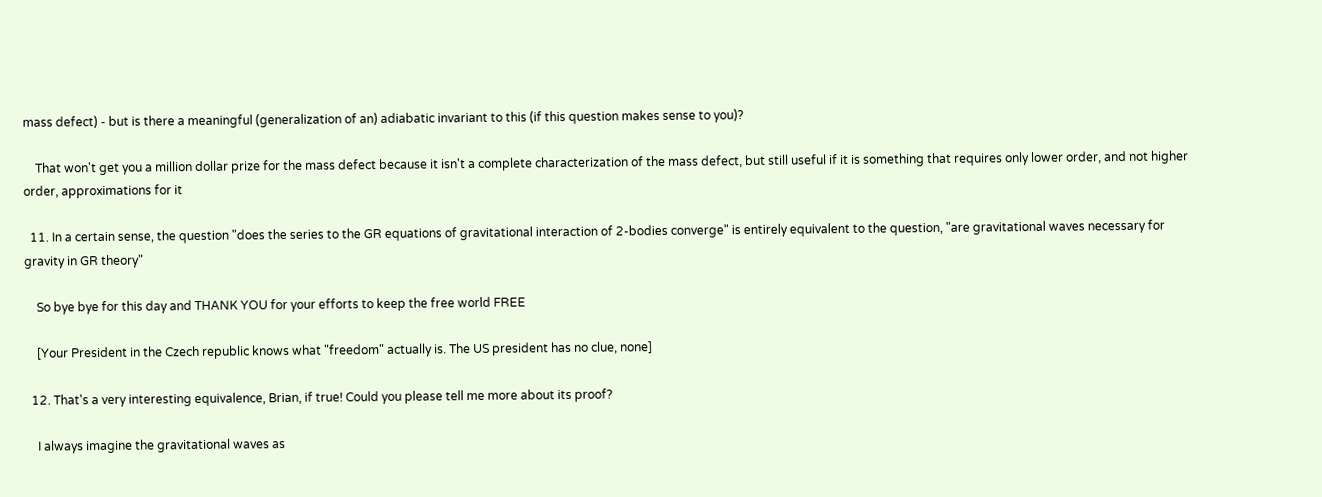mass defect) - but is there a meaningful (generalization of an) adiabatic invariant to this (if this question makes sense to you)?

    That won't get you a million dollar prize for the mass defect because it isn't a complete characterization of the mass defect, but still useful if it is something that requires only lower order, and not higher order, approximations for it

  11. In a certain sense, the question "does the series to the GR equations of gravitational interaction of 2-bodies converge" is entirely equivalent to the question, "are gravitational waves necessary for gravity in GR theory"

    So bye bye for this day and THANK YOU for your efforts to keep the free world FREE

    [Your President in the Czech republic knows what "freedom" actually is. The US president has no clue, none]

  12. That's a very interesting equivalence, Brian, if true! Could you please tell me more about its proof?

    I always imagine the gravitational waves as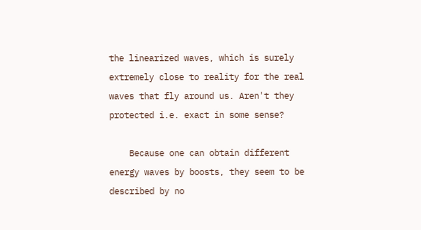the linearized waves, which is surely extremely close to reality for the real waves that fly around us. Aren't they protected i.e. exact in some sense?

    Because one can obtain different energy waves by boosts, they seem to be described by no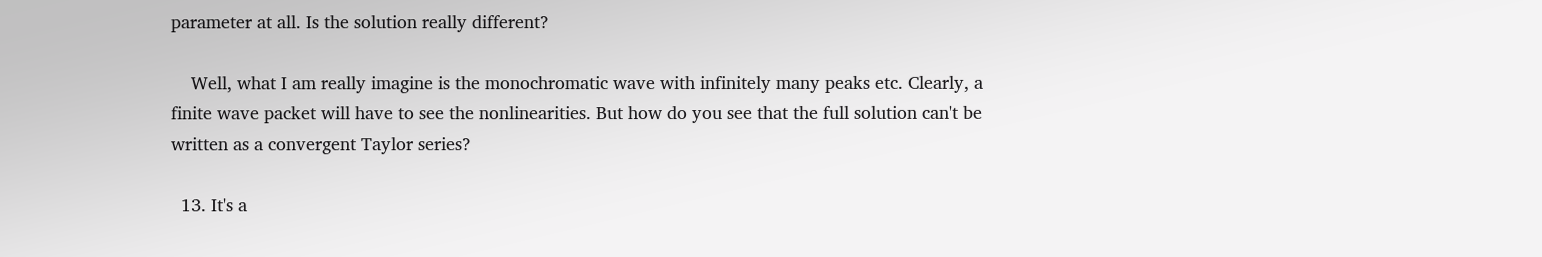parameter at all. Is the solution really different?

    Well, what I am really imagine is the monochromatic wave with infinitely many peaks etc. Clearly, a finite wave packet will have to see the nonlinearities. But how do you see that the full solution can't be written as a convergent Taylor series?

  13. It's a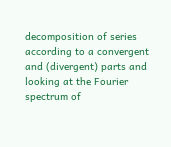decomposition of series according to a convergent and (divergent) parts and looking at the Fourier spectrum of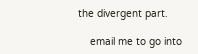the divergent part.

    email me to go into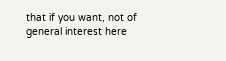that if you want, not of general interest here